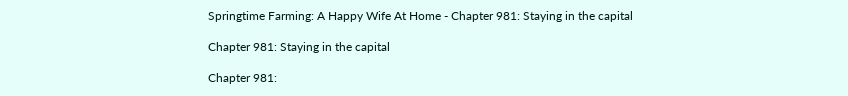Springtime Farming: A Happy Wife At Home - Chapter 981: Staying in the capital

Chapter 981: Staying in the capital

Chapter 981: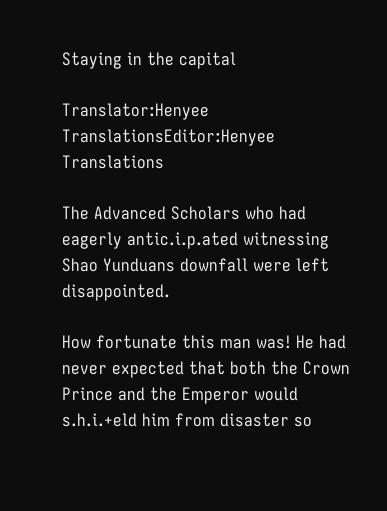Staying in the capital

Translator:Henyee TranslationsEditor:Henyee Translations

The Advanced Scholars who had eagerly antic.i.p.ated witnessing Shao Yunduans downfall were left disappointed.

How fortunate this man was! He had never expected that both the Crown Prince and the Emperor would s.h.i.+eld him from disaster so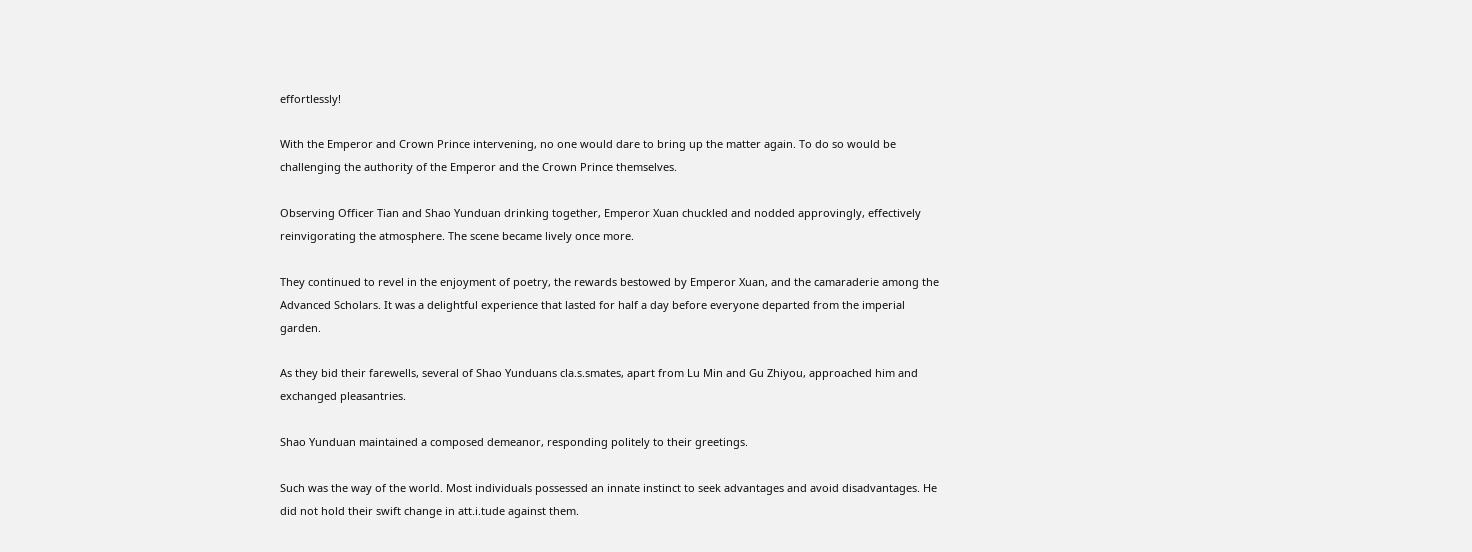effortlessly!

With the Emperor and Crown Prince intervening, no one would dare to bring up the matter again. To do so would be challenging the authority of the Emperor and the Crown Prince themselves.

Observing Officer Tian and Shao Yunduan drinking together, Emperor Xuan chuckled and nodded approvingly, effectively reinvigorating the atmosphere. The scene became lively once more.

They continued to revel in the enjoyment of poetry, the rewards bestowed by Emperor Xuan, and the camaraderie among the Advanced Scholars. It was a delightful experience that lasted for half a day before everyone departed from the imperial garden.

As they bid their farewells, several of Shao Yunduans cla.s.smates, apart from Lu Min and Gu Zhiyou, approached him and exchanged pleasantries.

Shao Yunduan maintained a composed demeanor, responding politely to their greetings.

Such was the way of the world. Most individuals possessed an innate instinct to seek advantages and avoid disadvantages. He did not hold their swift change in att.i.tude against them.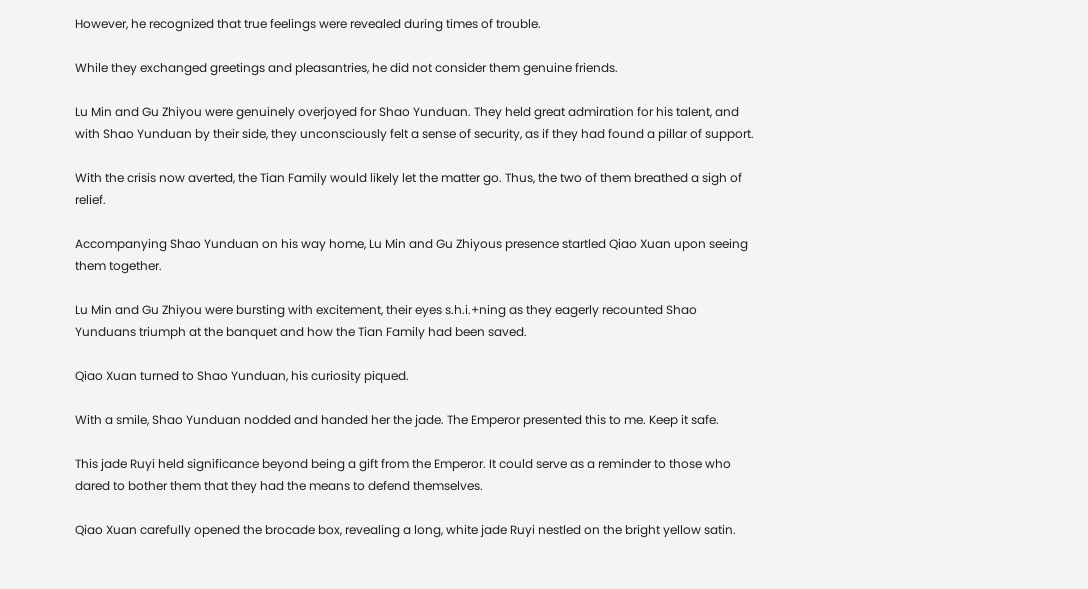However, he recognized that true feelings were revealed during times of trouble.

While they exchanged greetings and pleasantries, he did not consider them genuine friends.

Lu Min and Gu Zhiyou were genuinely overjoyed for Shao Yunduan. They held great admiration for his talent, and with Shao Yunduan by their side, they unconsciously felt a sense of security, as if they had found a pillar of support.

With the crisis now averted, the Tian Family would likely let the matter go. Thus, the two of them breathed a sigh of relief.

Accompanying Shao Yunduan on his way home, Lu Min and Gu Zhiyous presence startled Qiao Xuan upon seeing them together.

Lu Min and Gu Zhiyou were bursting with excitement, their eyes s.h.i.+ning as they eagerly recounted Shao Yunduans triumph at the banquet and how the Tian Family had been saved.

Qiao Xuan turned to Shao Yunduan, his curiosity piqued.

With a smile, Shao Yunduan nodded and handed her the jade. The Emperor presented this to me. Keep it safe.

This jade Ruyi held significance beyond being a gift from the Emperor. It could serve as a reminder to those who dared to bother them that they had the means to defend themselves.

Qiao Xuan carefully opened the brocade box, revealing a long, white jade Ruyi nestled on the bright yellow satin.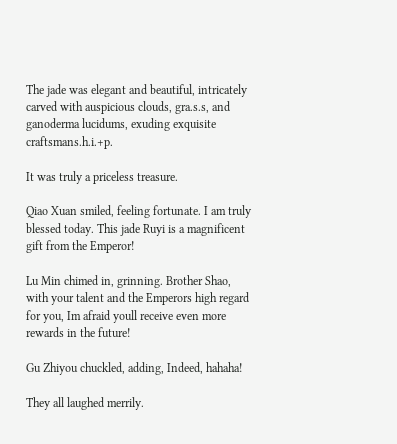The jade was elegant and beautiful, intricately carved with auspicious clouds, gra.s.s, and ganoderma lucidums, exuding exquisite craftsmans.h.i.+p.

It was truly a priceless treasure.

Qiao Xuan smiled, feeling fortunate. I am truly blessed today. This jade Ruyi is a magnificent gift from the Emperor!

Lu Min chimed in, grinning. Brother Shao, with your talent and the Emperors high regard for you, Im afraid youll receive even more rewards in the future!

Gu Zhiyou chuckled, adding, Indeed, hahaha!

They all laughed merrily.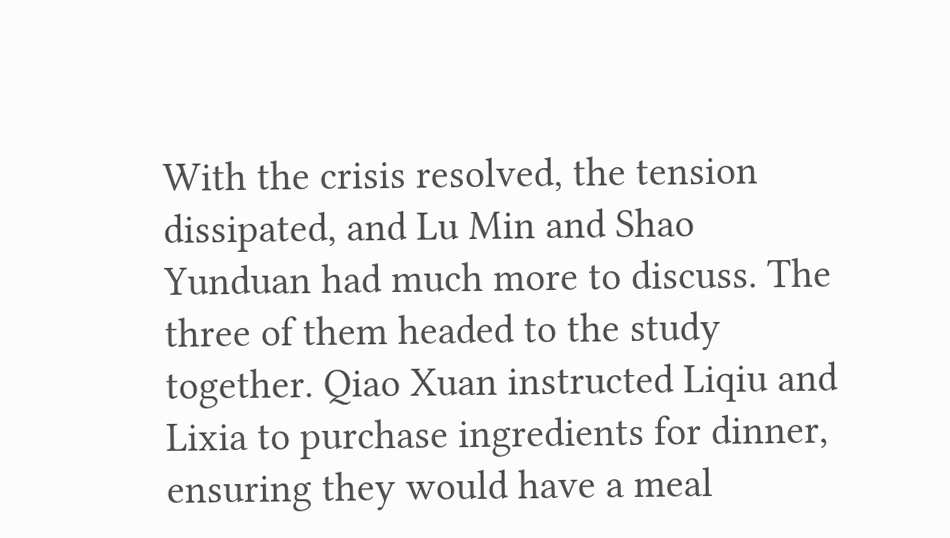With the crisis resolved, the tension dissipated, and Lu Min and Shao Yunduan had much more to discuss. The three of them headed to the study together. Qiao Xuan instructed Liqiu and Lixia to purchase ingredients for dinner, ensuring they would have a meal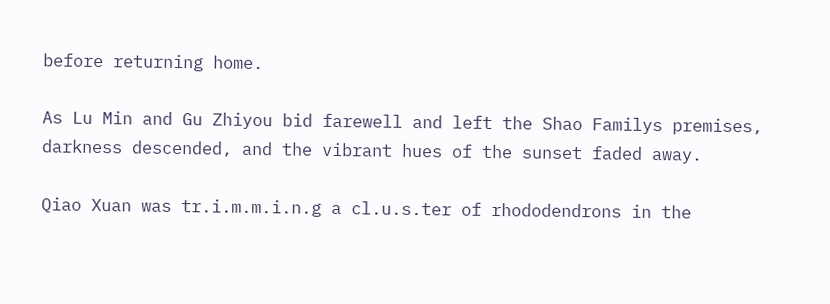before returning home.

As Lu Min and Gu Zhiyou bid farewell and left the Shao Familys premises, darkness descended, and the vibrant hues of the sunset faded away.

Qiao Xuan was tr.i.m.m.i.n.g a cl.u.s.ter of rhododendrons in the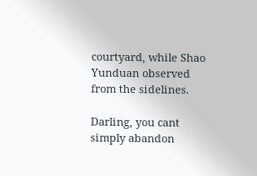courtyard, while Shao Yunduan observed from the sidelines.

Darling, you cant simply abandon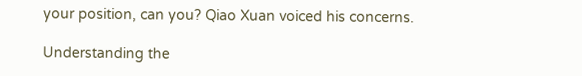your position, can you? Qiao Xuan voiced his concerns.

Understanding the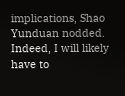implications, Shao Yunduan nodded. Indeed, I will likely have to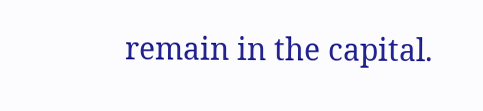remain in the capital.